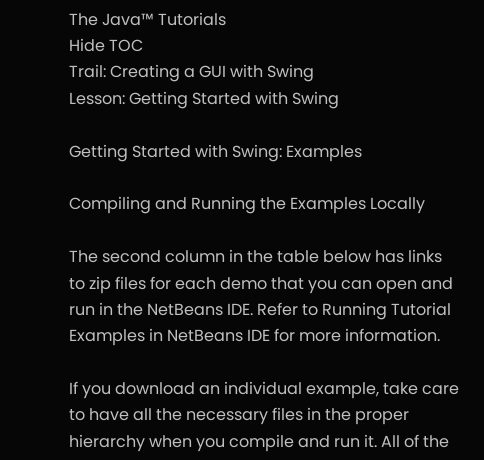The Java™ Tutorials
Hide TOC
Trail: Creating a GUI with Swing
Lesson: Getting Started with Swing

Getting Started with Swing: Examples

Compiling and Running the Examples Locally

The second column in the table below has links to zip files for each demo that you can open and run in the NetBeans IDE. Refer to Running Tutorial Examples in NetBeans IDE for more information.

If you download an individual example, take care to have all the necessary files in the proper hierarchy when you compile and run it. All of the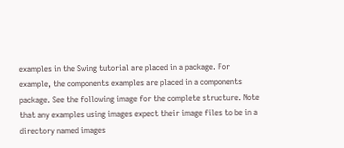examples in the Swing tutorial are placed in a package. For example, the components examples are placed in a components package. See the following image for the complete structure. Note that any examples using images expect their image files to be in a directory named images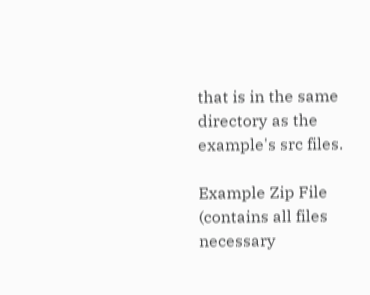that is in the same directory as the example's src files.

Example Zip File
(contains all files necessary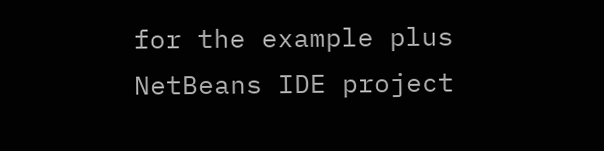for the example plus NetBeans IDE project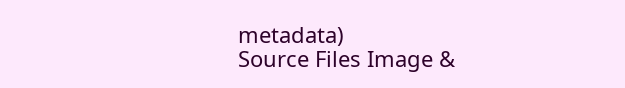metadata)
Source Files Image &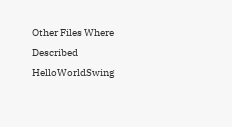Other Files Where Described
HelloWorldSwing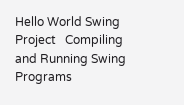Hello World Swing Project   Compiling and Running Swing Programs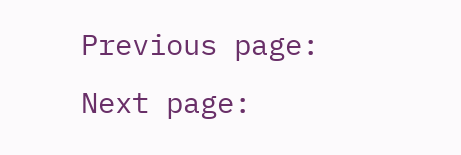Previous page:
Next page: